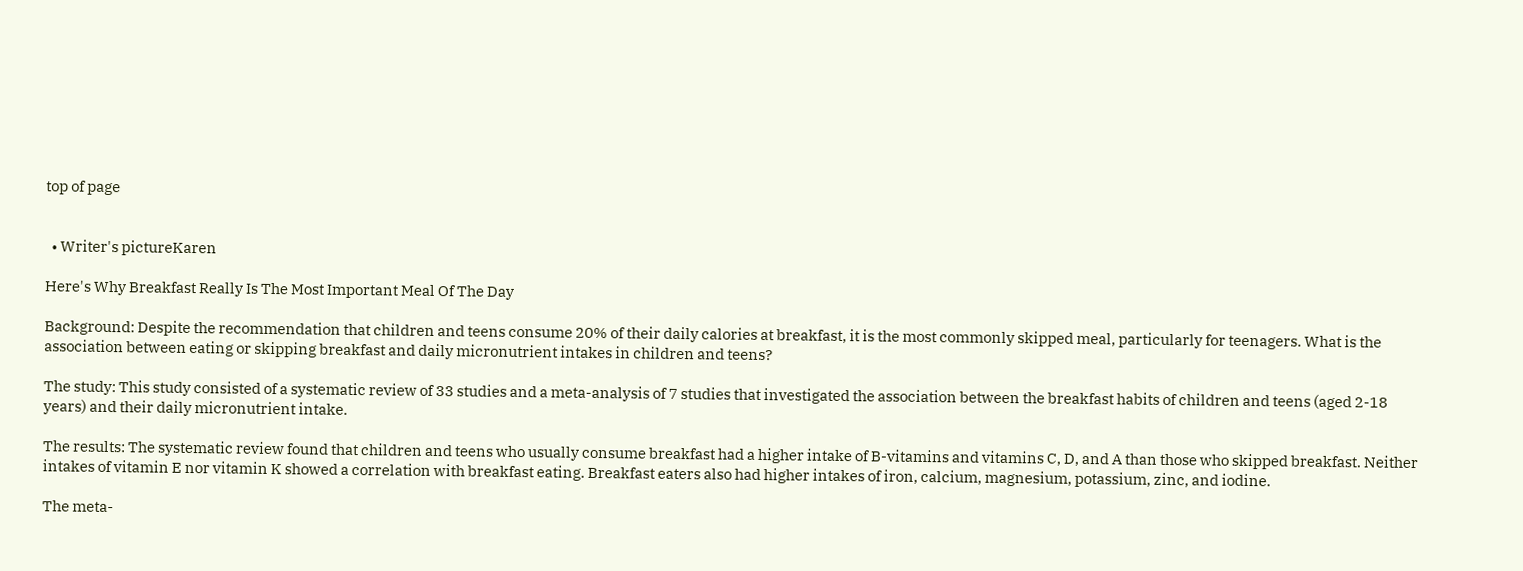top of page


  • Writer's pictureKaren

Here's Why Breakfast Really Is The Most Important Meal Of The Day

Background: Despite the recommendation that children and teens consume 20% of their daily calories at breakfast, it is the most commonly skipped meal, particularly for teenagers. What is the association between eating or skipping breakfast and daily micronutrient intakes in children and teens?

The study: This study consisted of a systematic review of 33 studies and a meta-analysis of 7 studies that investigated the association between the breakfast habits of children and teens (aged 2-18 years) and their daily micronutrient intake.

The results: The systematic review found that children and teens who usually consume breakfast had a higher intake of B-vitamins and vitamins C, D, and A than those who skipped breakfast. Neither intakes of vitamin E nor vitamin K showed a correlation with breakfast eating. Breakfast eaters also had higher intakes of iron, calcium, magnesium, potassium, zinc, and iodine.

The meta-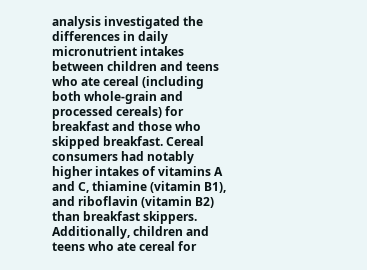analysis investigated the differences in daily micronutrient intakes between children and teens who ate cereal (including both whole-grain and processed cereals) for breakfast and those who skipped breakfast. Cereal consumers had notably higher intakes of vitamins A and C, thiamine (vitamin B1), and riboflavin (vitamin B2) than breakfast skippers. Additionally, children and teens who ate cereal for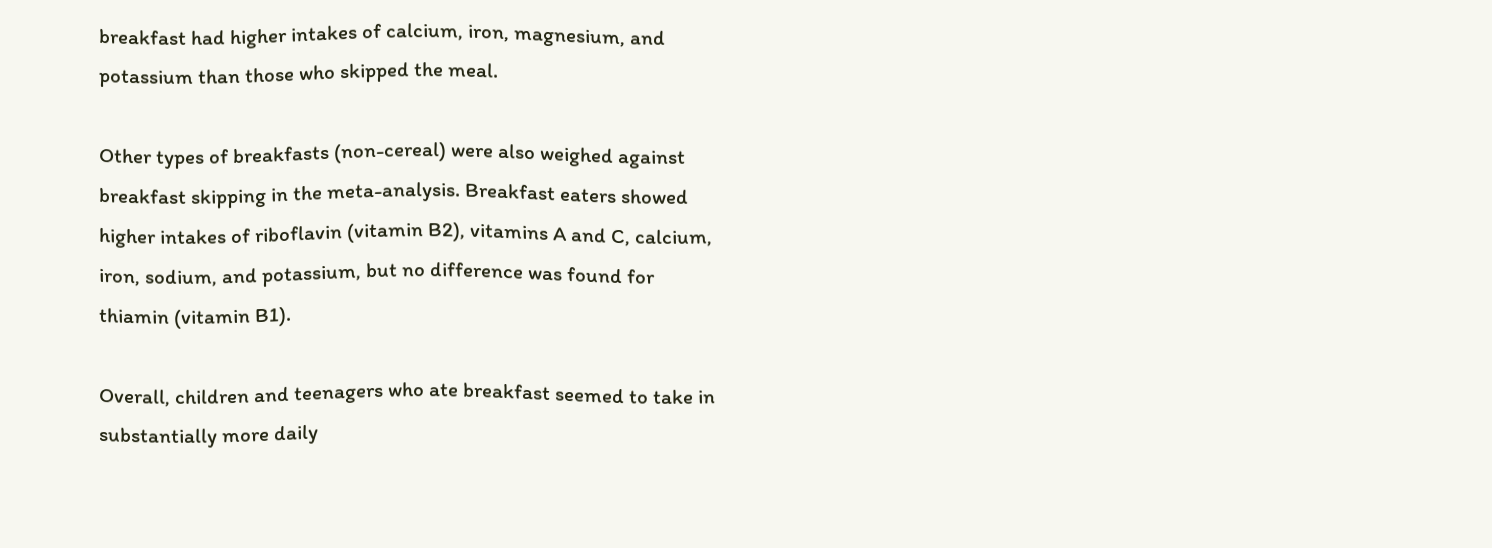breakfast had higher intakes of calcium, iron, magnesium, and potassium than those who skipped the meal.

Other types of breakfasts (non-cereal) were also weighed against breakfast skipping in the meta-analysis. Breakfast eaters showed higher intakes of riboflavin (vitamin B2), vitamins A and C, calcium, iron, sodium, and potassium, but no difference was found for thiamin (vitamin B1).

Overall, children and teenagers who ate breakfast seemed to take in substantially more daily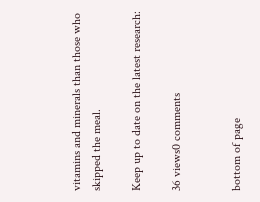vitamins and minerals than those who skipped the meal.

Keep up to date on the latest research:

36 views0 comments


bottom of page